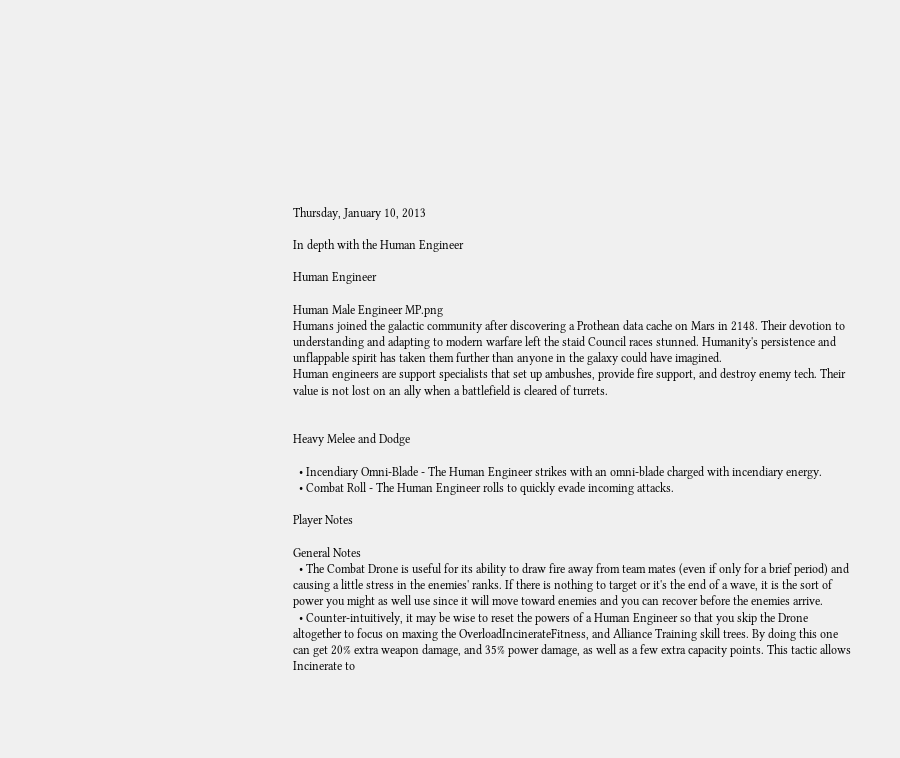Thursday, January 10, 2013

In depth with the Human Engineer

Human Engineer

Human Male Engineer MP.png
Humans joined the galactic community after discovering a Prothean data cache on Mars in 2148. Their devotion to understanding and adapting to modern warfare left the staid Council races stunned. Humanity's persistence and unflappable spirit has taken them further than anyone in the galaxy could have imagined.
Human engineers are support specialists that set up ambushes, provide fire support, and destroy enemy tech. Their value is not lost on an ally when a battlefield is cleared of turrets.


Heavy Melee and Dodge

  • Incendiary Omni-Blade - The Human Engineer strikes with an omni-blade charged with incendiary energy.
  • Combat Roll - The Human Engineer rolls to quickly evade incoming attacks.

Player Notes

General Notes
  • The Combat Drone is useful for its ability to draw fire away from team mates (even if only for a brief period) and causing a little stress in the enemies' ranks. If there is nothing to target or it's the end of a wave, it is the sort of power you might as well use since it will move toward enemies and you can recover before the enemies arrive.
  • Counter-intuitively, it may be wise to reset the powers of a Human Engineer so that you skip the Drone altogether to focus on maxing the OverloadIncinerateFitness, and Alliance Training skill trees. By doing this one can get 20% extra weapon damage, and 35% power damage, as well as a few extra capacity points. This tactic allows Incinerate to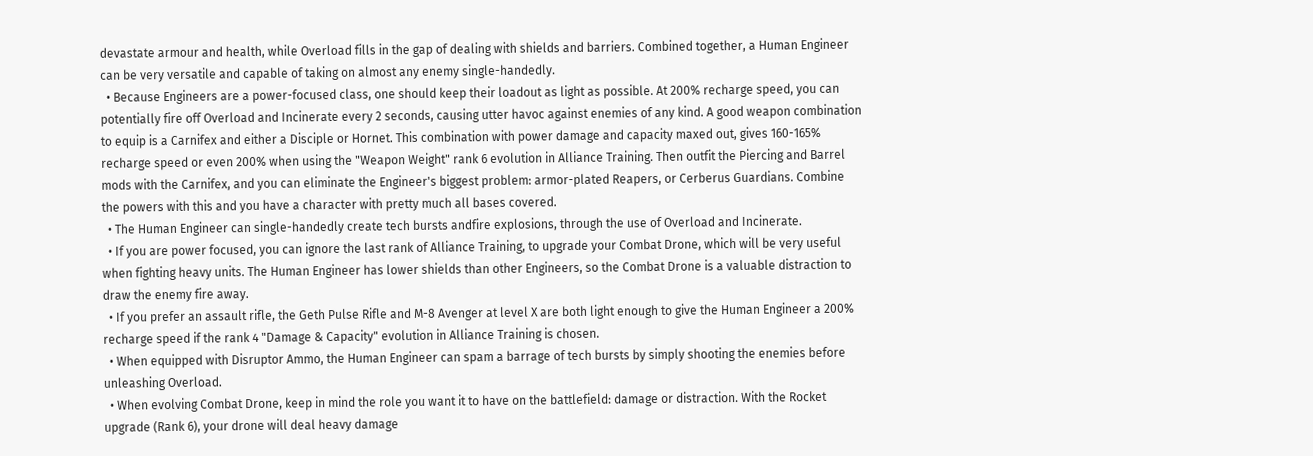devastate armour and health, while Overload fills in the gap of dealing with shields and barriers. Combined together, a Human Engineer can be very versatile and capable of taking on almost any enemy single-handedly.
  • Because Engineers are a power-focused class, one should keep their loadout as light as possible. At 200% recharge speed, you can potentially fire off Overload and Incinerate every 2 seconds, causing utter havoc against enemies of any kind. A good weapon combination to equip is a Carnifex and either a Disciple or Hornet. This combination with power damage and capacity maxed out, gives 160-165% recharge speed or even 200% when using the "Weapon Weight" rank 6 evolution in Alliance Training. Then outfit the Piercing and Barrel mods with the Carnifex, and you can eliminate the Engineer's biggest problem: armor-plated Reapers, or Cerberus Guardians. Combine the powers with this and you have a character with pretty much all bases covered.
  • The Human Engineer can single-handedly create tech bursts andfire explosions, through the use of Overload and Incinerate.
  • If you are power focused, you can ignore the last rank of Alliance Training, to upgrade your Combat Drone, which will be very useful when fighting heavy units. The Human Engineer has lower shields than other Engineers, so the Combat Drone is a valuable distraction to draw the enemy fire away.
  • If you prefer an assault rifle, the Geth Pulse Rifle and M-8 Avenger at level X are both light enough to give the Human Engineer a 200% recharge speed if the rank 4 "Damage & Capacity" evolution in Alliance Training is chosen.
  • When equipped with Disruptor Ammo, the Human Engineer can spam a barrage of tech bursts by simply shooting the enemies before unleashing Overload.
  • When evolving Combat Drone, keep in mind the role you want it to have on the battlefield: damage or distraction. With the Rocket upgrade (Rank 6), your drone will deal heavy damage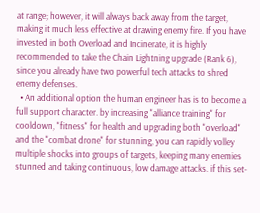at range; however, it will always back away from the target, making it much less effective at drawing enemy fire. If you have invested in both Overload and Incinerate, it is highly recommended to take the Chain Lightning upgrade (Rank 6), since you already have two powerful tech attacks to shred enemy defenses.
  • An additional option the human engineer has is to become a full support character. by increasing "alliance training" for cooldown, "fitness" for health and upgrading both "overload" and the "combat drone" for stunning, you can rapidly volley multiple shocks into groups of targets, keeping many enemies stunned and taking continuous, low damage attacks. if this set-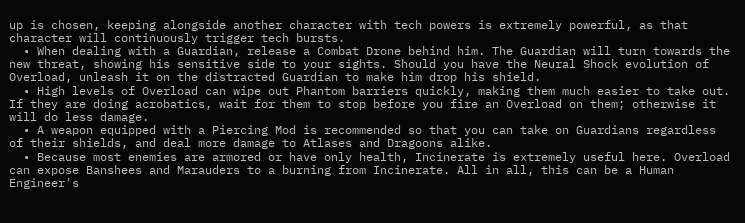up is chosen, keeping alongside another character with tech powers is extremely powerful, as that character will continuously trigger tech bursts.
  • When dealing with a Guardian, release a Combat Drone behind him. The Guardian will turn towards the new threat, showing his sensitive side to your sights. Should you have the Neural Shock evolution of Overload, unleash it on the distracted Guardian to make him drop his shield.
  • High levels of Overload can wipe out Phantom barriers quickly, making them much easier to take out. If they are doing acrobatics, wait for them to stop before you fire an Overload on them; otherwise it will do less damage.
  • A weapon equipped with a Piercing Mod is recommended so that you can take on Guardians regardless of their shields, and deal more damage to Atlases and Dragoons alike.
  • Because most enemies are armored or have only health, Incinerate is extremely useful here. Overload can expose Banshees and Marauders to a burning from Incinerate. All in all, this can be a Human Engineer's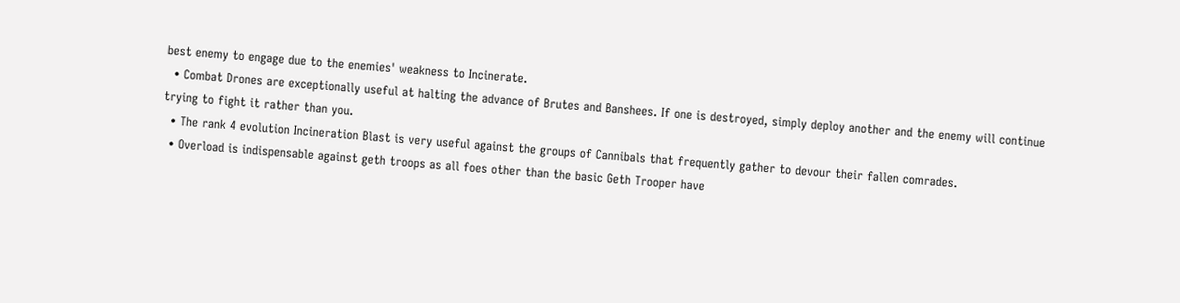best enemy to engage due to the enemies' weakness to Incinerate.
  • Combat Drones are exceptionally useful at halting the advance of Brutes and Banshees. If one is destroyed, simply deploy another and the enemy will continue trying to fight it rather than you.
  • The rank 4 evolution Incineration Blast is very useful against the groups of Cannibals that frequently gather to devour their fallen comrades.
  • Overload is indispensable against geth troops as all foes other than the basic Geth Trooper have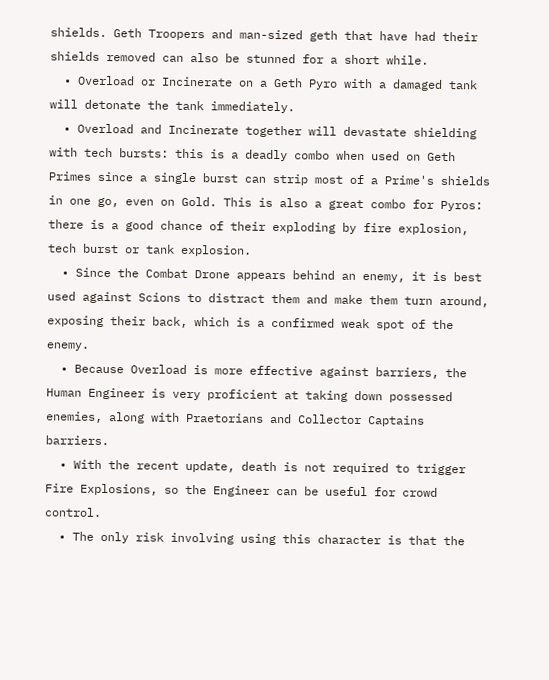shields. Geth Troopers and man-sized geth that have had their shields removed can also be stunned for a short while.
  • Overload or Incinerate on a Geth Pyro with a damaged tank will detonate the tank immediately.
  • Overload and Incinerate together will devastate shielding with tech bursts: this is a deadly combo when used on Geth Primes since a single burst can strip most of a Prime's shields in one go, even on Gold. This is also a great combo for Pyros: there is a good chance of their exploding by fire explosion, tech burst or tank explosion.
  • Since the Combat Drone appears behind an enemy, it is best used against Scions to distract them and make them turn around, exposing their back, which is a confirmed weak spot of the enemy.
  • Because Overload is more effective against barriers, the Human Engineer is very proficient at taking down possessed enemies, along with Praetorians and Collector Captains barriers.
  • With the recent update, death is not required to trigger Fire Explosions, so the Engineer can be useful for crowd control.
  • The only risk involving using this character is that the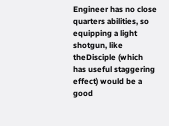Engineer has no close quarters abilities, so equipping a light shotgun, like theDisciple (which has useful staggering effect) would be a good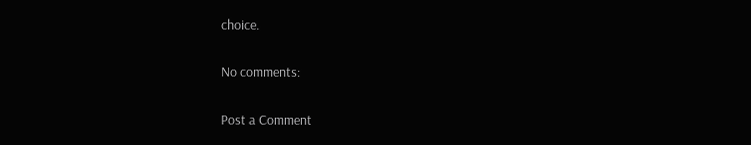choice.

No comments:

Post a Comment